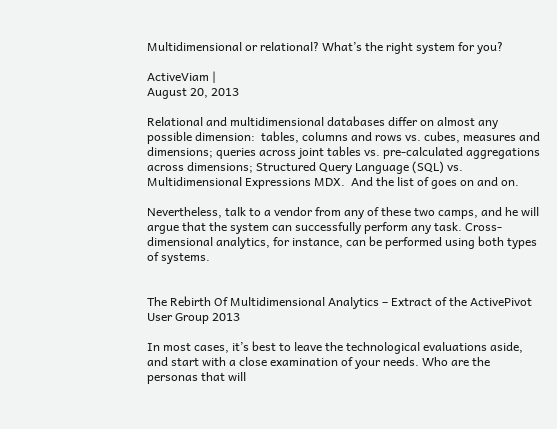Multidimensional or relational? What’s the right system for you?

ActiveViam |
August 20, 2013

Relational and multidimensional databases differ on almost any possible dimension:  tables, columns and rows vs. cubes, measures and dimensions; queries across joint tables vs. pre-calculated aggregations across dimensions; Structured Query Language (SQL) vs. Multidimensional Expressions MDX.  And the list of goes on and on.

Nevertheless, talk to a vendor from any of these two camps, and he will argue that the system can successfully perform any task. Cross-dimensional analytics, for instance, can be performed using both types of systems.


The Rebirth Of Multidimensional Analytics – Extract of the ActivePivot User Group 2013

In most cases, it’s best to leave the technological evaluations aside, and start with a close examination of your needs. Who are the personas that will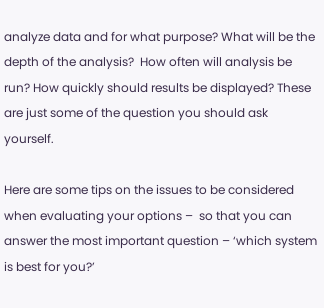analyze data and for what purpose? What will be the depth of the analysis?  How often will analysis be run? How quickly should results be displayed? These are just some of the question you should ask yourself.

Here are some tips on the issues to be considered when evaluating your options –  so that you can answer the most important question – ‘which system is best for you?’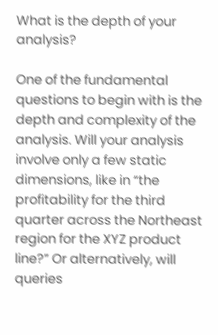What is the depth of your analysis?

One of the fundamental questions to begin with is the depth and complexity of the analysis. Will your analysis involve only a few static dimensions, like in “the profitability for the third quarter across the Northeast region for the XYZ product line?” Or alternatively, will queries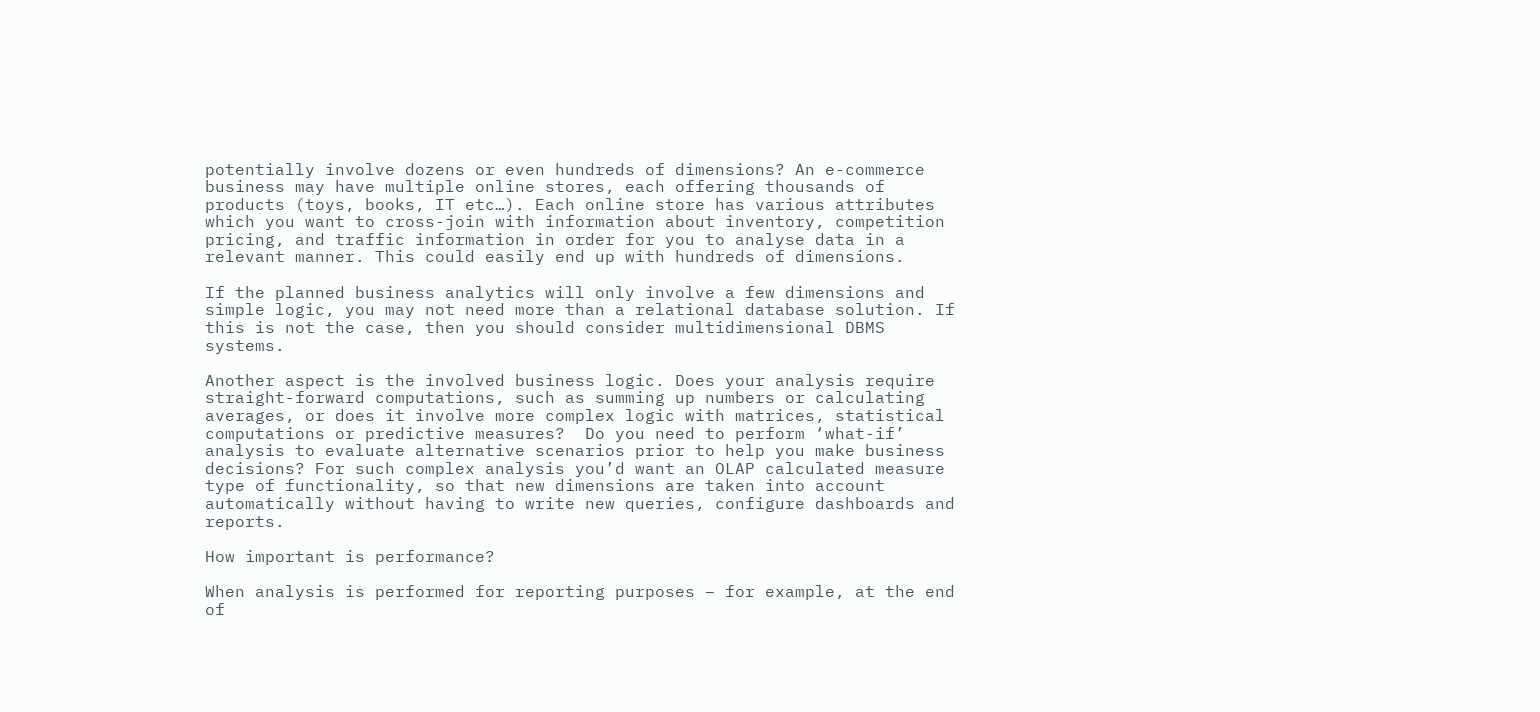potentially involve dozens or even hundreds of dimensions? An e-commerce business may have multiple online stores, each offering thousands of products (toys, books, IT etc…). Each online store has various attributes which you want to cross-join with information about inventory, competition pricing, and traffic information in order for you to analyse data in a relevant manner. This could easily end up with hundreds of dimensions.

If the planned business analytics will only involve a few dimensions and simple logic, you may not need more than a relational database solution. If this is not the case, then you should consider multidimensional DBMS systems.

Another aspect is the involved business logic. Does your analysis require straight-forward computations, such as summing up numbers or calculating averages, or does it involve more complex logic with matrices, statistical computations or predictive measures?  Do you need to perform ‘what-if’ analysis to evaluate alternative scenarios prior to help you make business decisions? For such complex analysis you’d want an OLAP calculated measure type of functionality, so that new dimensions are taken into account automatically without having to write new queries, configure dashboards and reports.

How important is performance?

When analysis is performed for reporting purposes – for example, at the end of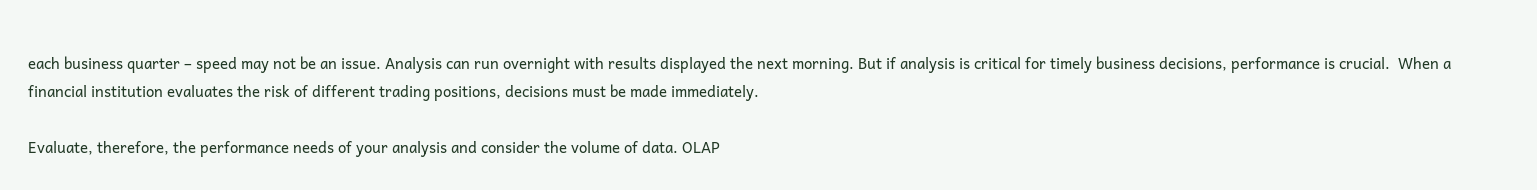each business quarter – speed may not be an issue. Analysis can run overnight with results displayed the next morning. But if analysis is critical for timely business decisions, performance is crucial.  When a financial institution evaluates the risk of different trading positions, decisions must be made immediately.

Evaluate, therefore, the performance needs of your analysis and consider the volume of data. OLAP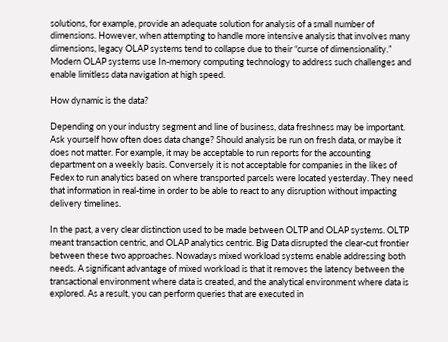solutions, for example, provide an adequate solution for analysis of a small number of dimensions. However, when attempting to handle more intensive analysis that involves many dimensions, legacy OLAP systems tend to collapse due to their “curse of dimensionality.” Modern OLAP systems use In-memory computing technology to address such challenges and enable limitless data navigation at high speed.

How dynamic is the data?

Depending on your industry segment and line of business, data freshness may be important. Ask yourself how often does data change? Should analysis be run on fresh data, or maybe it does not matter. For example, it may be acceptable to run reports for the accounting department on a weekly basis. Conversely it is not acceptable for companies in the likes of Fedex to run analytics based on where transported parcels were located yesterday. They need that information in real-time in order to be able to react to any disruption without impacting delivery timelines.

In the past, a very clear distinction used to be made between OLTP and OLAP systems. OLTP meant transaction centric, and OLAP analytics centric. Big Data disrupted the clear-cut frontier between these two approaches. Nowadays mixed workload systems enable addressing both needs. A significant advantage of mixed workload is that it removes the latency between the transactional environment where data is created, and the analytical environment where data is explored. As a result, you can perform queries that are executed in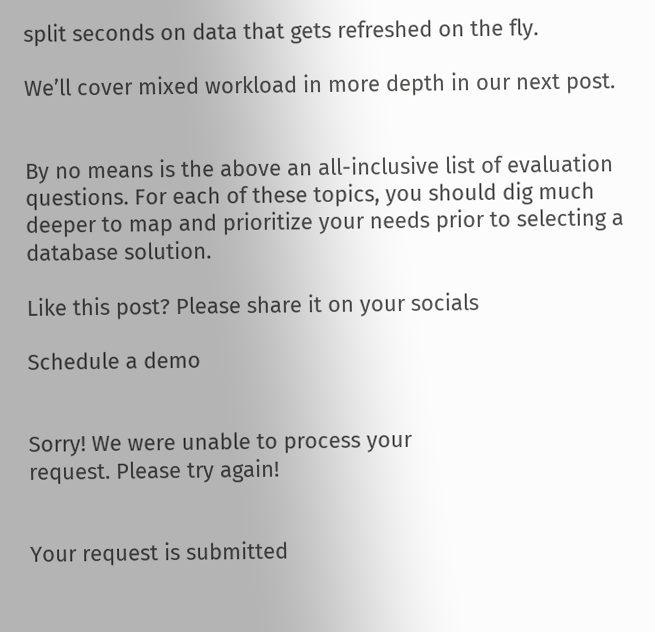split seconds on data that gets refreshed on the fly.

We’ll cover mixed workload in more depth in our next post.


By no means is the above an all-inclusive list of evaluation questions. For each of these topics, you should dig much deeper to map and prioritize your needs prior to selecting a database solution.

Like this post? Please share it on your socials

Schedule a demo


Sorry! We were unable to process your
request. Please try again!


Your request is submitted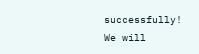successfully!
We will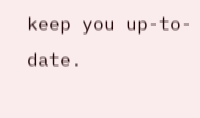keep you up-to-date.